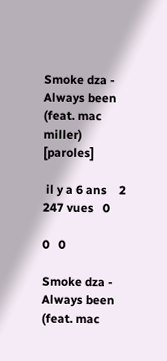Smoke dza - Always been (feat. mac miller) [paroles]

 il y a 6 ans    2 247 vues   0

0   0

Smoke dza - Always been (feat. mac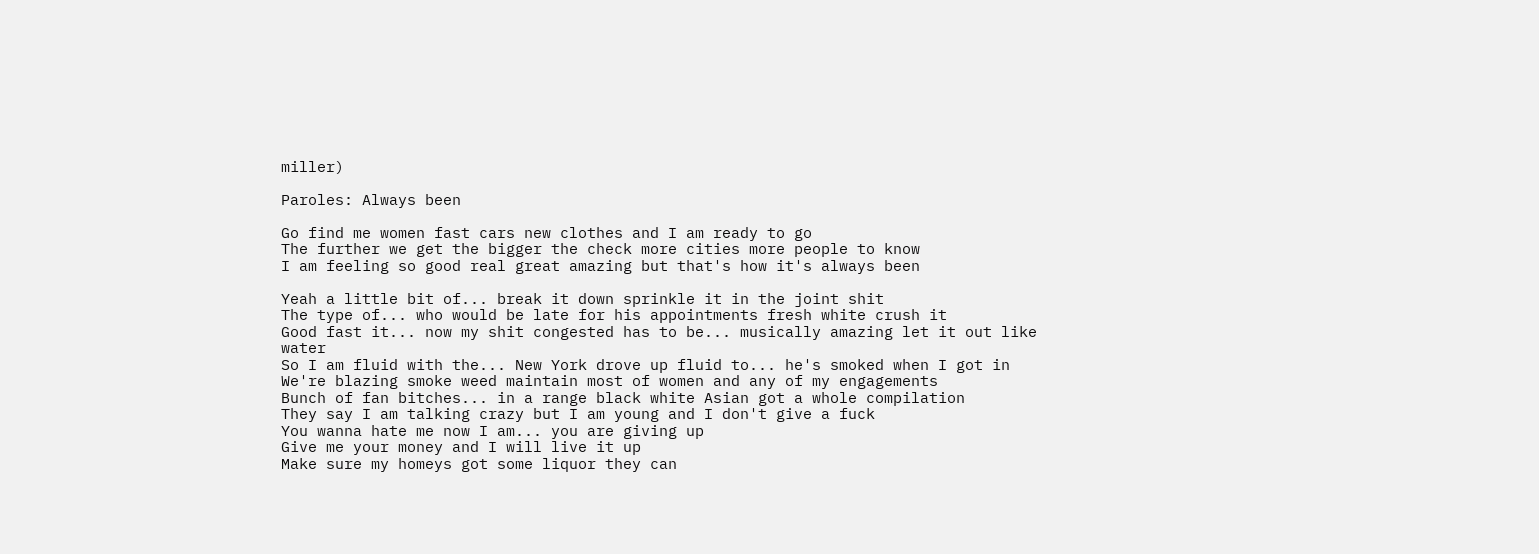miller)

Paroles: Always been

Go find me women fast cars new clothes and I am ready to go
The further we get the bigger the check more cities more people to know
I am feeling so good real great amazing but that's how it's always been

Yeah a little bit of... break it down sprinkle it in the joint shit
The type of... who would be late for his appointments fresh white crush it
Good fast it... now my shit congested has to be... musically amazing let it out like water
So I am fluid with the... New York drove up fluid to... he's smoked when I got in
We're blazing smoke weed maintain most of women and any of my engagements
Bunch of fan bitches... in a range black white Asian got a whole compilation
They say I am talking crazy but I am young and I don't give a fuck
You wanna hate me now I am... you are giving up
Give me your money and I will live it up
Make sure my homeys got some liquor they can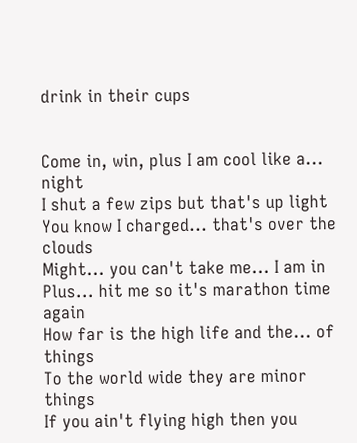drink in their cups


Come in, win, plus I am cool like a... night
I shut a few zips but that's up light
You know I charged... that's over the clouds
Might... you can't take me... I am in
Plus... hit me so it's marathon time again
How far is the high life and the... of things
To the world wide they are minor things
If you ain't flying high then you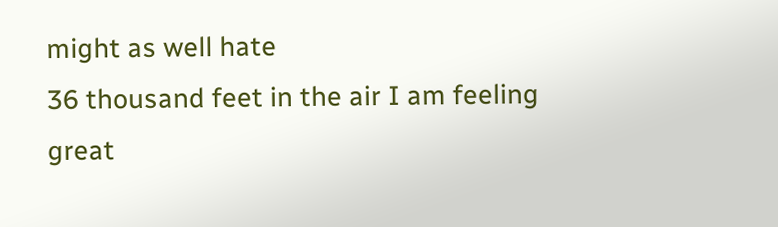might as well hate
36 thousand feet in the air I am feeling great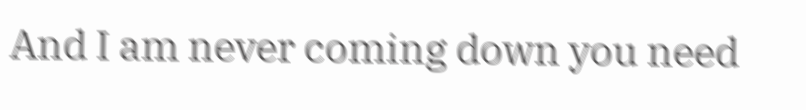And I am never coming down you need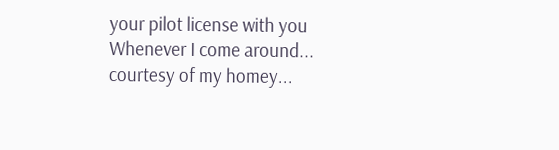your pilot license with you
Whenever I come around... courtesy of my homey...